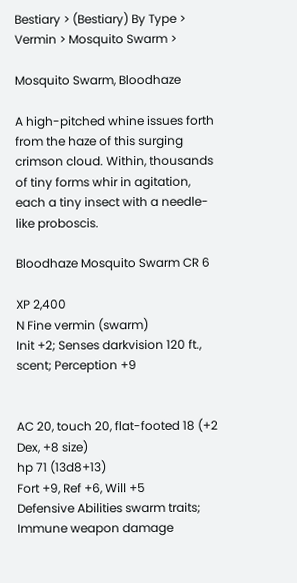Bestiary > (Bestiary) By Type > Vermin > Mosquito Swarm >

Mosquito Swarm, Bloodhaze

A high-pitched whine issues forth from the haze of this surging crimson cloud. Within, thousands of tiny forms whir in agitation, each a tiny insect with a needle-like proboscis.

Bloodhaze Mosquito Swarm CR 6

XP 2,400
N Fine vermin (swarm)
Init +2; Senses darkvision 120 ft., scent; Perception +9


AC 20, touch 20, flat-footed 18 (+2 Dex, +8 size)
hp 71 (13d8+13)
Fort +9, Ref +6, Will +5
Defensive Abilities swarm traits; Immune weapon damage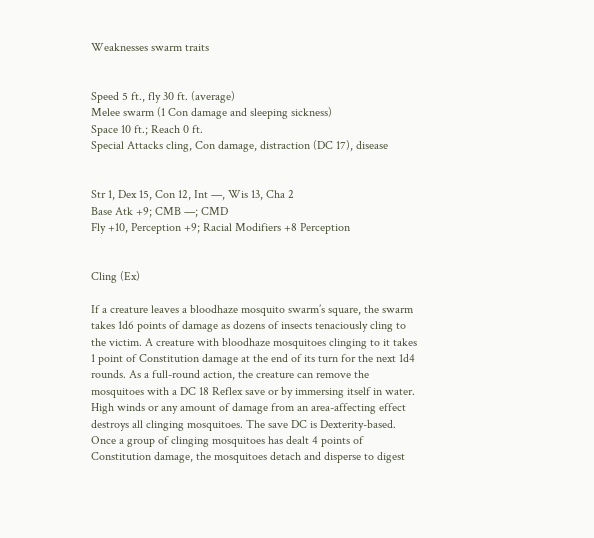Weaknesses swarm traits


Speed 5 ft., fly 30 ft. (average)
Melee swarm (1 Con damage and sleeping sickness)
Space 10 ft.; Reach 0 ft.
Special Attacks cling, Con damage, distraction (DC 17), disease


Str 1, Dex 15, Con 12, Int —, Wis 13, Cha 2
Base Atk +9; CMB —; CMD
Fly +10, Perception +9; Racial Modifiers +8 Perception


Cling (Ex)

If a creature leaves a bloodhaze mosquito swarm’s square, the swarm takes 1d6 points of damage as dozens of insects tenaciously cling to the victim. A creature with bloodhaze mosquitoes clinging to it takes 1 point of Constitution damage at the end of its turn for the next 1d4 rounds. As a full-round action, the creature can remove the mosquitoes with a DC 18 Reflex save or by immersing itself in water. High winds or any amount of damage from an area-affecting effect destroys all clinging mosquitoes. The save DC is Dexterity-based. Once a group of clinging mosquitoes has dealt 4 points of Constitution damage, the mosquitoes detach and disperse to digest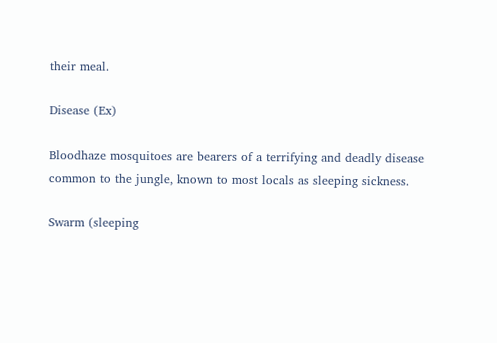their meal.

Disease (Ex)

Bloodhaze mosquitoes are bearers of a terrifying and deadly disease common to the jungle, known to most locals as sleeping sickness.

Swarm (sleeping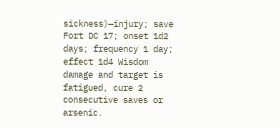sickness)—injury; save Fort DC 17; onset 1d2 days; frequency 1 day; effect 1d4 Wisdom damage and target is fatigued, cure 2 consecutive saves or arsenic.